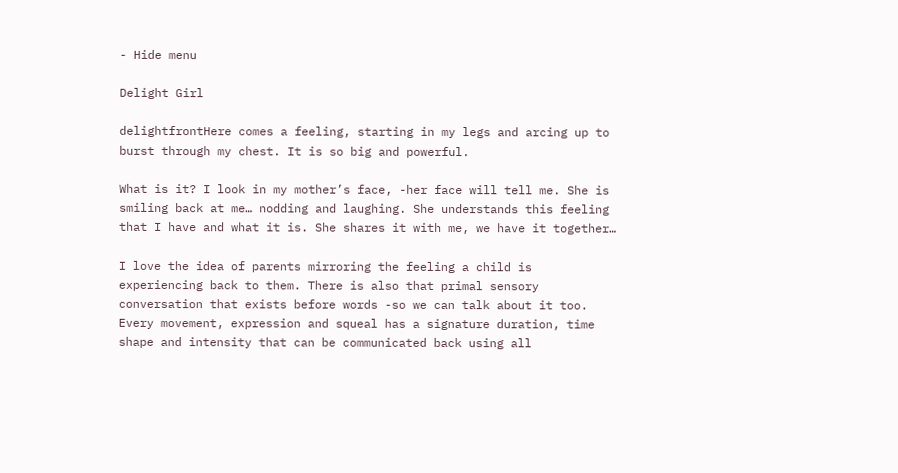- Hide menu

Delight Girl

delightfrontHere comes a feeling, starting in my legs and arcing up to burst through my chest. It is so big and powerful.

What is it? I look in my mother’s face, -her face will tell me. She is smiling back at me… nodding and laughing. She understands this feeling that I have and what it is. She shares it with me, we have it together…

I love the idea of parents mirroring the feeling a child is experiencing back to them. There is also that primal sensory conversation that exists before words -so we can talk about it too. Every movement, expression and squeal has a signature duration, time shape and intensity that can be communicated back using all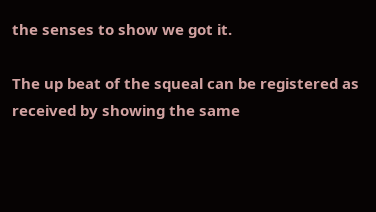the senses to show we got it.

The up beat of the squeal can be registered as received by showing the same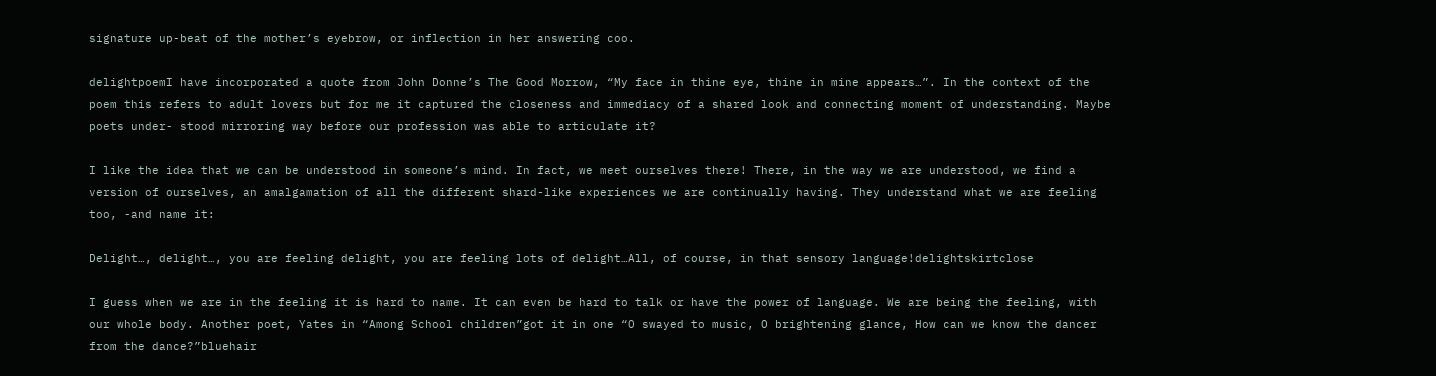signature up-beat of the mother’s eyebrow, or inflection in her answering coo.

delightpoemI have incorporated a quote from John Donne’s The Good Morrow, “My face in thine eye, thine in mine appears…”. In the context of the poem this refers to adult lovers but for me it captured the closeness and immediacy of a shared look and connecting moment of understanding. Maybe poets under- stood mirroring way before our profession was able to articulate it?

I like the idea that we can be understood in someone’s mind. In fact, we meet ourselves there! There, in the way we are understood, we find a version of ourselves, an amalgamation of all the different shard-like experiences we are continually having. They understand what we are feeling too, -and name it:

Delight…, delight…, you are feeling delight, you are feeling lots of delight…All, of course, in that sensory language!delightskirtclose

I guess when we are in the feeling it is hard to name. It can even be hard to talk or have the power of language. We are being the feeling, with our whole body. Another poet, Yates in “Among School children”got it in one “O swayed to music, O brightening glance, How can we know the dancer from the dance?”bluehair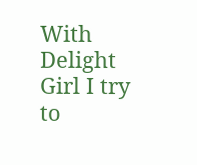With Delight Girl I try to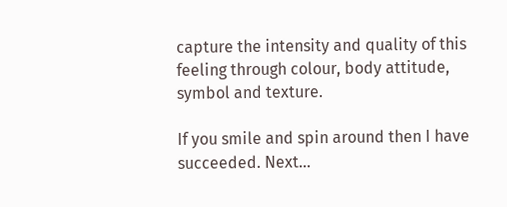capture the intensity and quality of this feeling through colour, body attitude, symbol and texture.

If you smile and spin around then I have succeeded. Next…